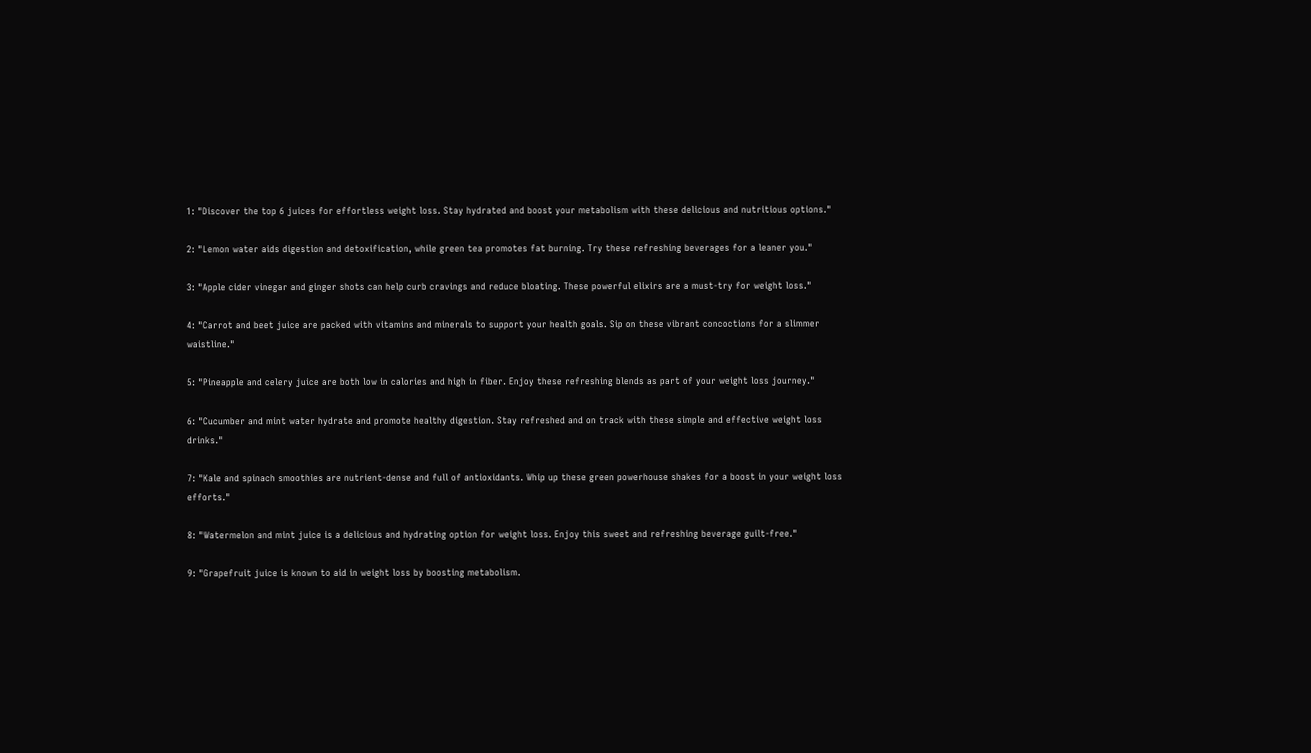1: "Discover the top 6 juices for effortless weight loss. Stay hydrated and boost your metabolism with these delicious and nutritious options."

2: "Lemon water aids digestion and detoxification, while green tea promotes fat burning. Try these refreshing beverages for a leaner you."

3: "Apple cider vinegar and ginger shots can help curb cravings and reduce bloating. These powerful elixirs are a must-try for weight loss."

4: "Carrot and beet juice are packed with vitamins and minerals to support your health goals. Sip on these vibrant concoctions for a slimmer waistline."

5: "Pineapple and celery juice are both low in calories and high in fiber. Enjoy these refreshing blends as part of your weight loss journey."

6: "Cucumber and mint water hydrate and promote healthy digestion. Stay refreshed and on track with these simple and effective weight loss drinks."

7: "Kale and spinach smoothies are nutrient-dense and full of antioxidants. Whip up these green powerhouse shakes for a boost in your weight loss efforts."

8: "Watermelon and mint juice is a delicious and hydrating option for weight loss. Enjoy this sweet and refreshing beverage guilt-free."

9: "Grapefruit juice is known to aid in weight loss by boosting metabolism.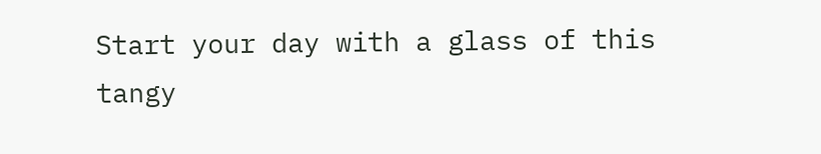Start your day with a glass of this tangy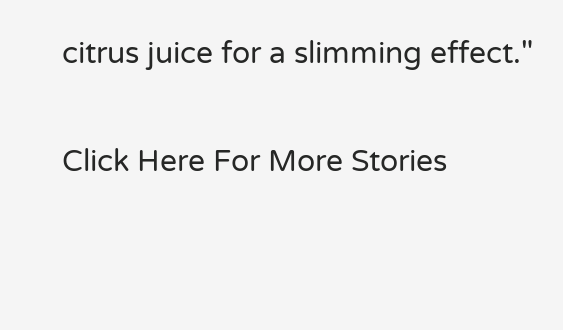citrus juice for a slimming effect."

Click Here For More Stories